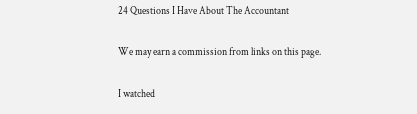24 Questions I Have About The Accountant

We may earn a commission from links on this page.

I watched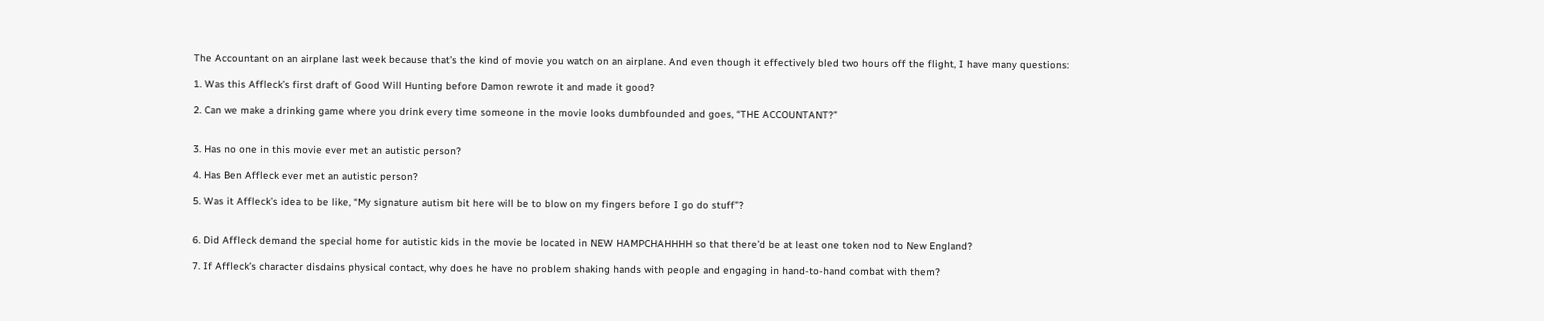The Accountant on an airplane last week because that’s the kind of movie you watch on an airplane. And even though it effectively bled two hours off the flight, I have many questions:

1. Was this Affleck’s first draft of Good Will Hunting before Damon rewrote it and made it good?

2. Can we make a drinking game where you drink every time someone in the movie looks dumbfounded and goes, “THE ACCOUNTANT?”


3. Has no one in this movie ever met an autistic person?

4. Has Ben Affleck ever met an autistic person?

5. Was it Affleck’s idea to be like, “My signature autism bit here will be to blow on my fingers before I go do stuff”?


6. Did Affleck demand the special home for autistic kids in the movie be located in NEW HAMPCHAHHHH so that there’d be at least one token nod to New England?

7. If Affleck’s character disdains physical contact, why does he have no problem shaking hands with people and engaging in hand-to-hand combat with them?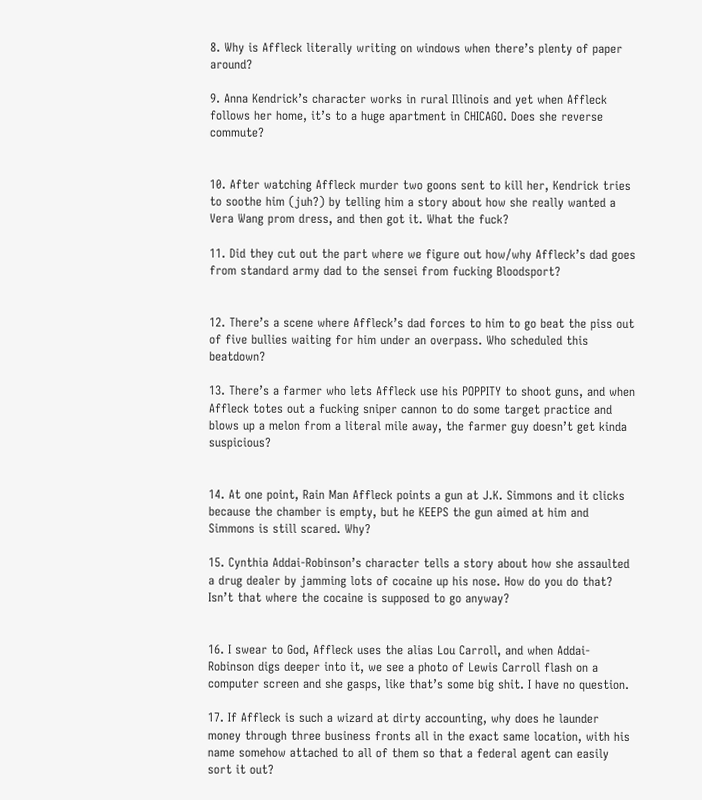8. Why is Affleck literally writing on windows when there’s plenty of paper around?

9. Anna Kendrick’s character works in rural Illinois and yet when Affleck follows her home, it’s to a huge apartment in CHICAGO. Does she reverse commute?


10. After watching Affleck murder two goons sent to kill her, Kendrick tries to soothe him (juh?) by telling him a story about how she really wanted a Vera Wang prom dress, and then got it. What the fuck?

11. Did they cut out the part where we figure out how/why Affleck’s dad goes from standard army dad to the sensei from fucking Bloodsport?


12. There’s a scene where Affleck’s dad forces to him to go beat the piss out of five bullies waiting for him under an overpass. Who scheduled this beatdown?

13. There’s a farmer who lets Affleck use his POPPITY to shoot guns, and when Affleck totes out a fucking sniper cannon to do some target practice and blows up a melon from a literal mile away, the farmer guy doesn’t get kinda suspicious?


14. At one point, Rain Man Affleck points a gun at J.K. Simmons and it clicks because the chamber is empty, but he KEEPS the gun aimed at him and Simmons is still scared. Why?

15. Cynthia Addai-Robinson’s character tells a story about how she assaulted a drug dealer by jamming lots of cocaine up his nose. How do you do that? Isn’t that where the cocaine is supposed to go anyway?


16. I swear to God, Affleck uses the alias Lou Carroll, and when Addai-Robinson digs deeper into it, we see a photo of Lewis Carroll flash on a computer screen and she gasps, like that’s some big shit. I have no question.

17. If Affleck is such a wizard at dirty accounting, why does he launder money through three business fronts all in the exact same location, with his name somehow attached to all of them so that a federal agent can easily sort it out?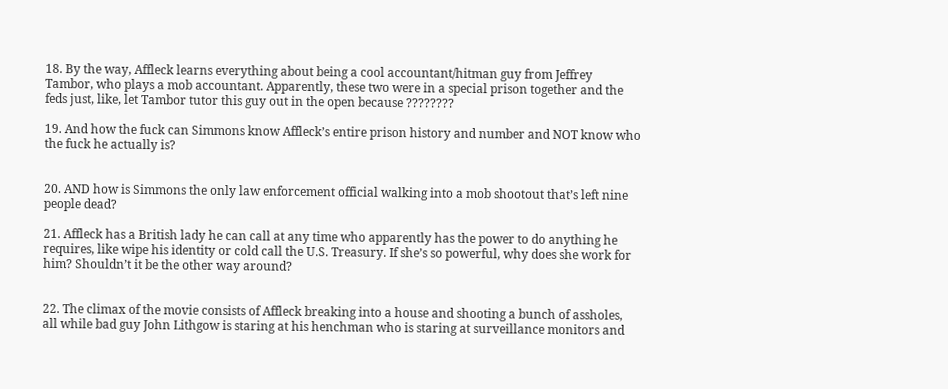18. By the way, Affleck learns everything about being a cool accountant/hitman guy from Jeffrey Tambor, who plays a mob accountant. Apparently, these two were in a special prison together and the feds just, like, let Tambor tutor this guy out in the open because ????????

19. And how the fuck can Simmons know Affleck’s entire prison history and number and NOT know who the fuck he actually is?


20. AND how is Simmons the only law enforcement official walking into a mob shootout that’s left nine people dead?

21. Affleck has a British lady he can call at any time who apparently has the power to do anything he requires, like wipe his identity or cold call the U.S. Treasury. If she’s so powerful, why does she work for him? Shouldn’t it be the other way around?


22. The climax of the movie consists of Affleck breaking into a house and shooting a bunch of assholes, all while bad guy John Lithgow is staring at his henchman who is staring at surveillance monitors and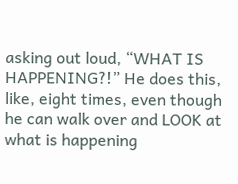asking out loud, “WHAT IS HAPPENING?!” He does this, like, eight times, even though he can walk over and LOOK at what is happening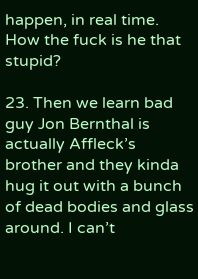happen, in real time. How the fuck is he that stupid?

23. Then we learn bad guy Jon Bernthal is actually Affleck’s brother and they kinda hug it out with a bunch of dead bodies and glass around. I can’t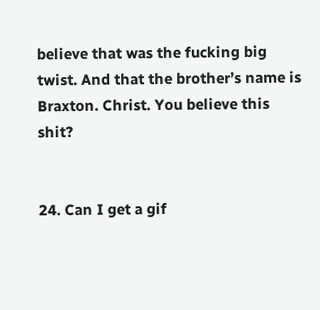believe that was the fucking big twist. And that the brother’s name is Braxton. Christ. You believe this shit?


24. Can I get a gif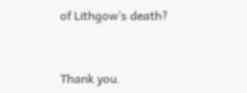of Lithgow’s death?


Thank you.